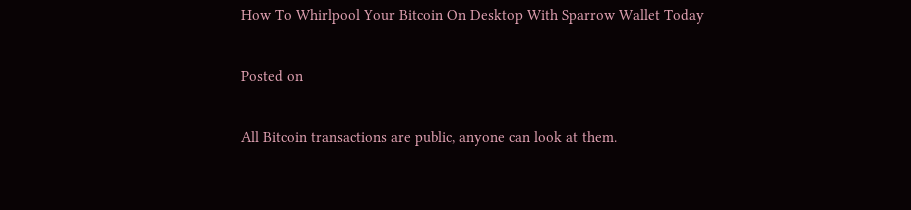How To Whirlpool Your Bitcoin On Desktop With Sparrow Wallet Today

Posted on

All Bitcoin transactions are public, anyone can look at them.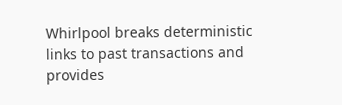Whirlpool breaks deterministic links to past transactions and provides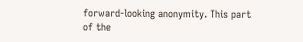forward-looking anonymity. This part of the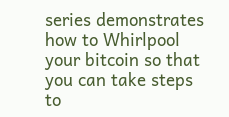series demonstrates how to Whirlpool your bitcoin so that you can take steps to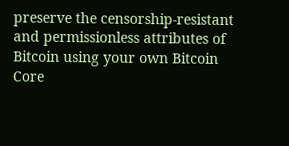preserve the censorship-resistant and permissionless attributes of Bitcoin using your own Bitcoin Core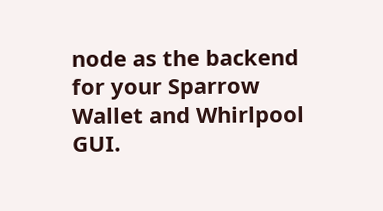node as the backend for your Sparrow Wallet and Whirlpool GUI.